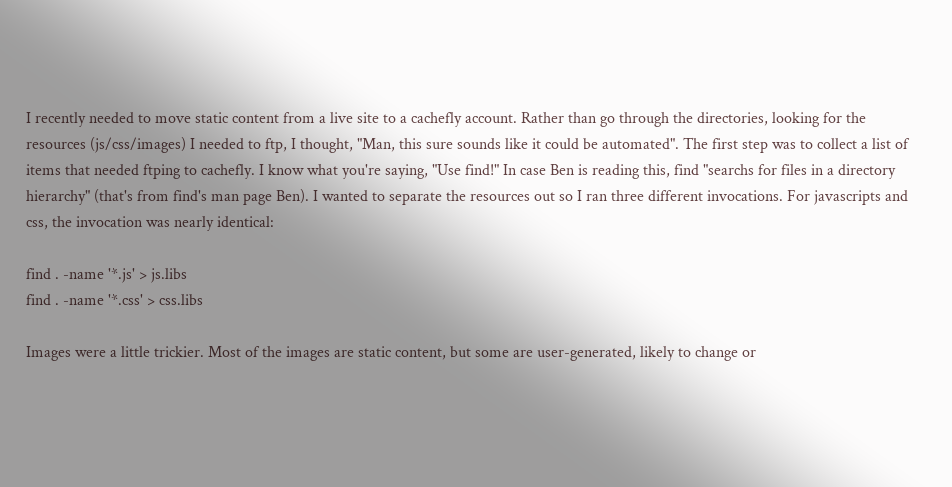I recently needed to move static content from a live site to a cachefly account. Rather than go through the directories, looking for the resources (js/css/images) I needed to ftp, I thought, "Man, this sure sounds like it could be automated". The first step was to collect a list of items that needed ftping to cachefly. I know what you're saying, "Use find!" In case Ben is reading this, find "searchs for files in a directory hierarchy" (that's from find's man page Ben). I wanted to separate the resources out so I ran three different invocations. For javascripts and css, the invocation was nearly identical:

find . -name '*.js' > js.libs
find . -name '*.css' > css.libs

Images were a little trickier. Most of the images are static content, but some are user-generated, likely to change or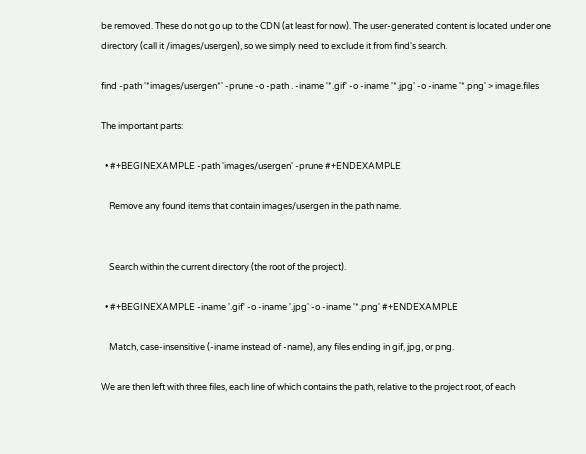be removed. These do not go up to the CDN (at least for now). The user-generated content is located under one directory (call it /images/usergen), so we simply need to exclude it from find's search.

find -path '*images/usergen*' -prune -o -path . -iname '*.gif' -o -iname '*.jpg' -o -iname '*.png' > image.files

The important parts:

  • #+BEGINEXAMPLE -path 'images/usergen' -prune #+ENDEXAMPLE

    Remove any found items that contain images/usergen in the path name.


    Search within the current directory (the root of the project).

  • #+BEGINEXAMPLE -iname '.gif' -o -iname '.jpg' -o -iname '*.png' #+ENDEXAMPLE

    Match, case-insensitive (-iname instead of -name), any files ending in gif, jpg, or png.

We are then left with three files, each line of which contains the path, relative to the project root, of each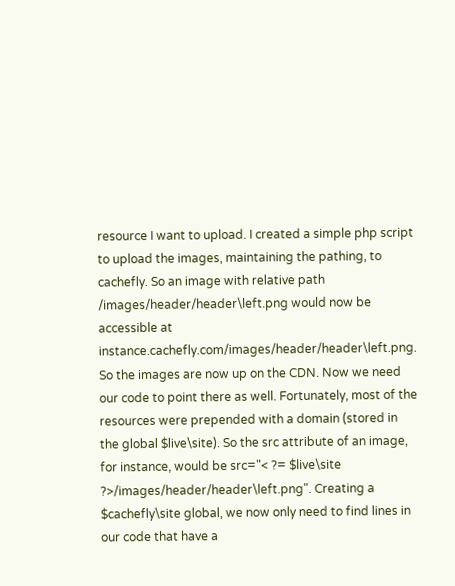resource I want to upload. I created a simple php script to upload the images, maintaining the pathing, to cachefly. So an image with relative path /images/header/header\left.png would now be accessible at instance.cachefly.com/images/header/header\left.png. So the images are now up on the CDN. Now we need our code to point there as well. Fortunately, most of the resources were prepended with a domain (stored in the global $live\site). So the src attribute of an image, for instance, would be src="< ?= $live\site ?>/images/header/header\left.png". Creating a $cachefly\site global, we now only need to find lines in our code that have a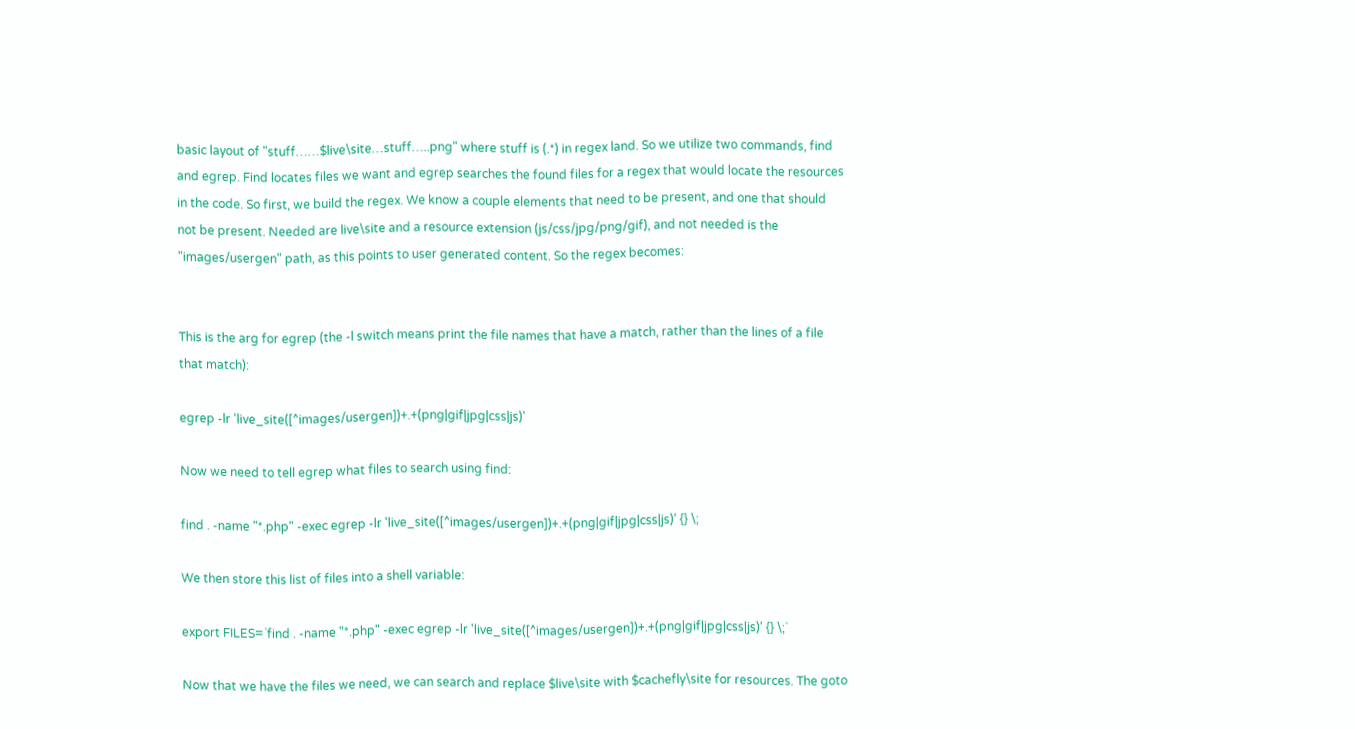basic layout of "stuff……$live\site…stuff…..png" where stuff is (.*) in regex land. So we utilize two commands, find and egrep. Find locates files we want and egrep searches the found files for a regex that would locate the resources in the code. So first, we build the regex. We know a couple elements that need to be present, and one that should not be present. Needed are live\site and a resource extension (js/css/jpg/png/gif), and not needed is the "images/usergen" path, as this points to user generated content. So the regex becomes:


This is the arg for egrep (the -l switch means print the file names that have a match, rather than the lines of a file that match):

egrep -lr 'live_site([^images/usergen])+.+(png|gif|jpg|css|js)'

Now we need to tell egrep what files to search using find:

find . -name "*.php" -exec egrep -lr 'live_site([^images/usergen])+.+(png|gif|jpg|css|js)' {} \;

We then store this list of files into a shell variable:

export FILES=`find . -name "*.php" -exec egrep -lr 'live_site([^images/usergen])+.+(png|gif|jpg|css|js)' {} \;`

Now that we have the files we need, we can search and replace $live\site with $cachefly\site for resources. The goto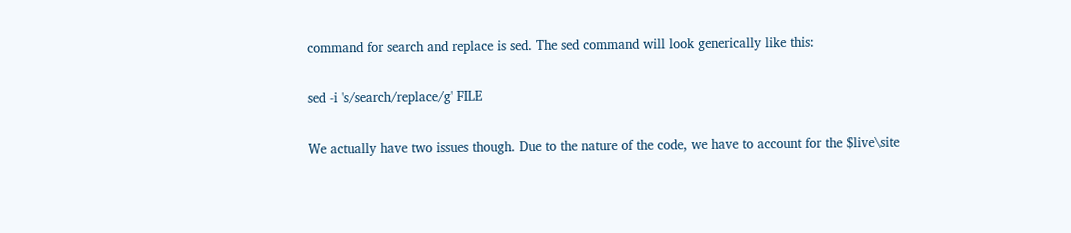command for search and replace is sed. The sed command will look generically like this:

sed -i 's/search/replace/g' FILE

We actually have two issues though. Due to the nature of the code, we have to account for the $live\site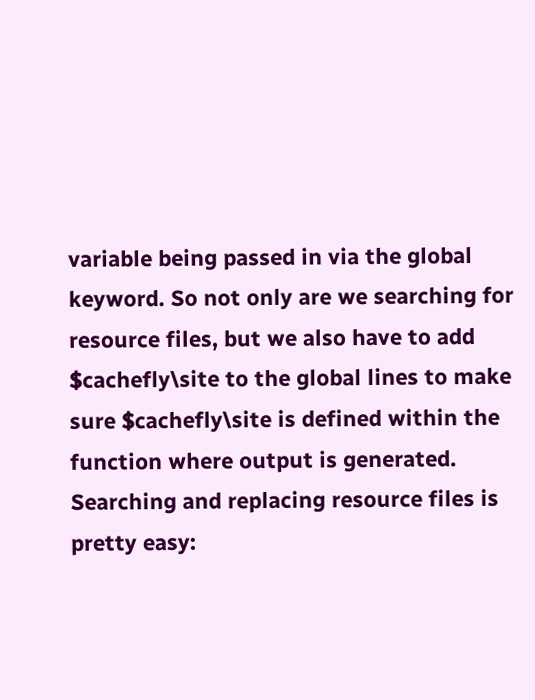variable being passed in via the global keyword. So not only are we searching for resource files, but we also have to add $cachefly\site to the global lines to make sure $cachefly\site is defined within the function where output is generated. Searching and replacing resource files is pretty easy: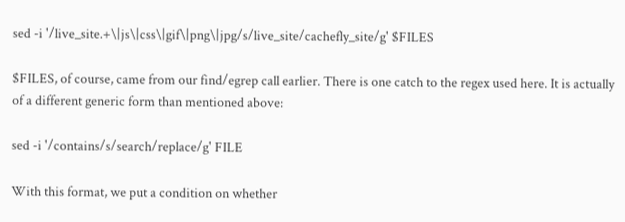sed -i '/live_site.+\|js\|css\|gif\|png\|jpg/s/live_site/cachefly_site/g' $FILES

$FILES, of course, came from our find/egrep call earlier. There is one catch to the regex used here. It is actually of a different generic form than mentioned above:

sed -i '/contains/s/search/replace/g' FILE

With this format, we put a condition on whether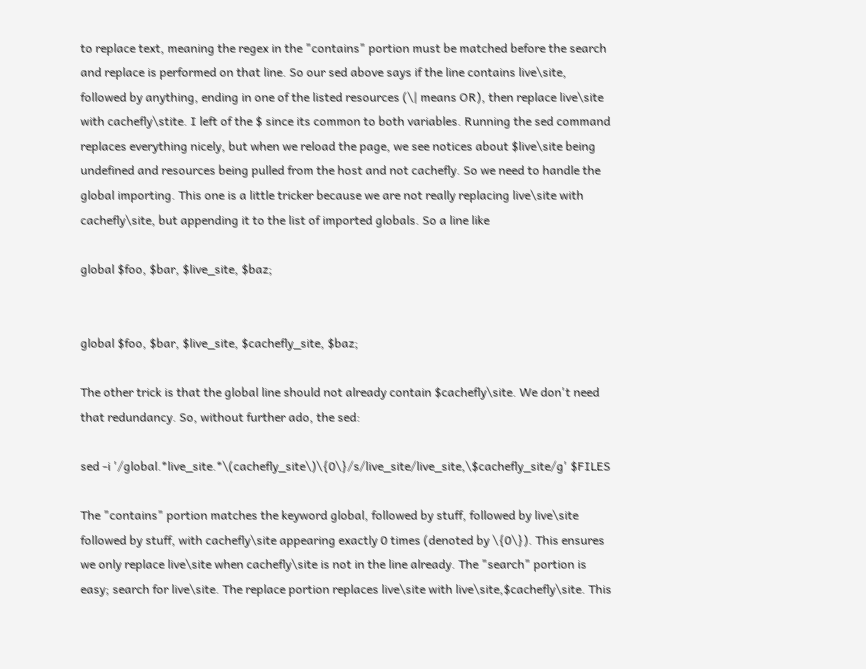to replace text, meaning the regex in the "contains" portion must be matched before the search and replace is performed on that line. So our sed above says if the line contains live\site, followed by anything, ending in one of the listed resources (\| means OR), then replace live\site with cachefly\stite. I left of the $ since its common to both variables. Running the sed command replaces everything nicely, but when we reload the page, we see notices about $live\site being undefined and resources being pulled from the host and not cachefly. So we need to handle the global importing. This one is a little tricker because we are not really replacing live\site with cachefly\site, but appending it to the list of imported globals. So a line like

global $foo, $bar, $live_site, $baz;


global $foo, $bar, $live_site, $cachefly_site, $baz;

The other trick is that the global line should not already contain $cachefly\site. We don't need that redundancy. So, without further ado, the sed:

sed -i '/global.*live_site.*\(cachefly_site\)\{0\}/s/live_site/live_site,\$cachefly_site/g' $FILES

The "contains" portion matches the keyword global, followed by stuff, followed by live\site followed by stuff, with cachefly\site appearing exactly 0 times (denoted by \{0\}). This ensures we only replace live\site when cachefly\site is not in the line already. The "search" portion is easy; search for live\site. The replace portion replaces live\site with live\site,$cachefly\site. This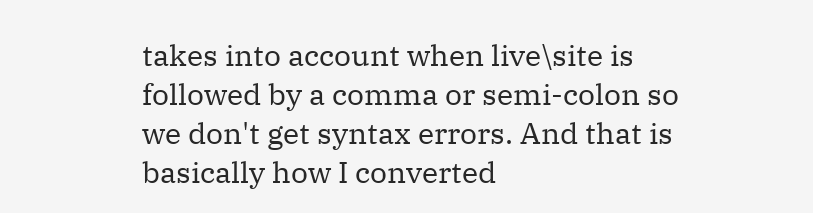takes into account when live\site is followed by a comma or semi-colon so we don't get syntax errors. And that is basically how I converted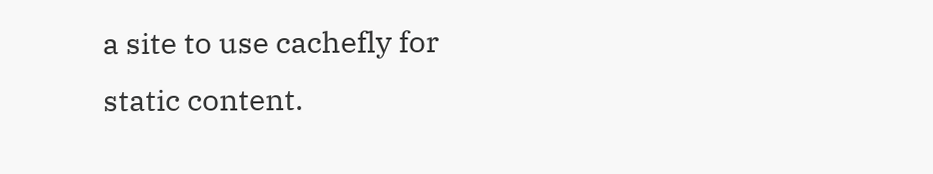a site to use cachefly for static content.